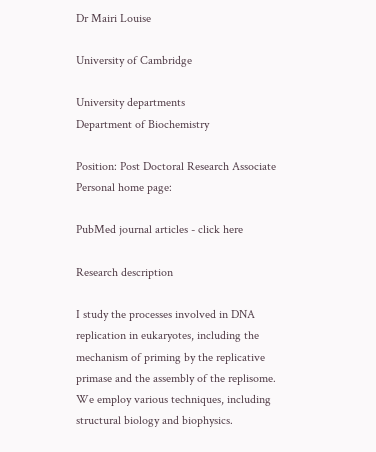Dr Mairi Louise

University of Cambridge

University departments
Department of Biochemistry

Position: Post Doctoral Research Associate
Personal home page:

PubMed journal articles - click here

Research description

I study the processes involved in DNA replication in eukaryotes, including the mechanism of priming by the replicative primase and the assembly of the replisome. We employ various techniques, including structural biology and biophysics.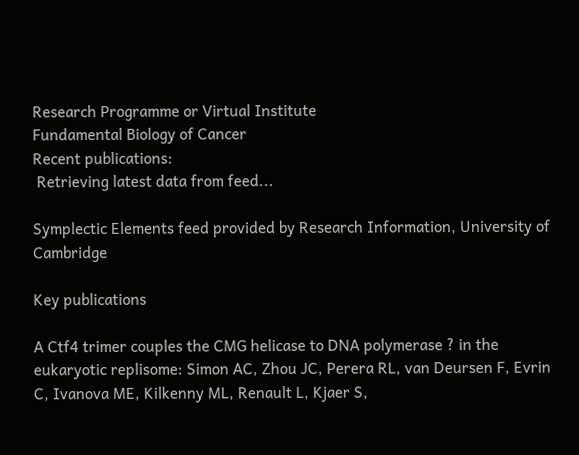Research Programme or Virtual Institute
Fundamental Biology of Cancer
Recent publications:
 Retrieving latest data from feed...

Symplectic Elements feed provided by Research Information, University of Cambridge

Key publications

A Ctf4 trimer couples the CMG helicase to DNA polymerase ? in the eukaryotic replisome: Simon AC, Zhou JC, Perera RL, van Deursen F, Evrin C, Ivanova ME, Kilkenny ML, Renault L, Kjaer S,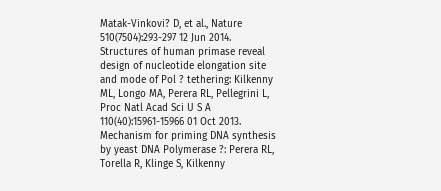Matak-Vinkovi? D, et al., Nature 510(7504):293-297 12 Jun 2014. Structures of human primase reveal design of nucleotide elongation site and mode of Pol ? tethering: Kilkenny ML, Longo MA, Perera RL, Pellegrini L, Proc Natl Acad Sci U S A 110(40):15961-15966 01 Oct 2013. Mechanism for priming DNA synthesis by yeast DNA Polymerase ?: Perera RL, Torella R, Klinge S, Kilkenny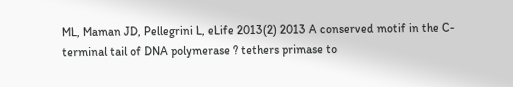ML, Maman JD, Pellegrini L, eLife 2013(2) 2013 A conserved motif in the C-terminal tail of DNA polymerase ? tethers primase to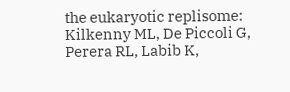the eukaryotic replisome: Kilkenny ML, De Piccoli G, Perera RL, Labib K,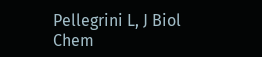Pellegrini L, J Biol Chem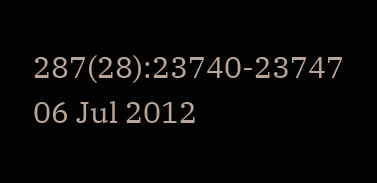287(28):23740-23747 06 Jul 2012